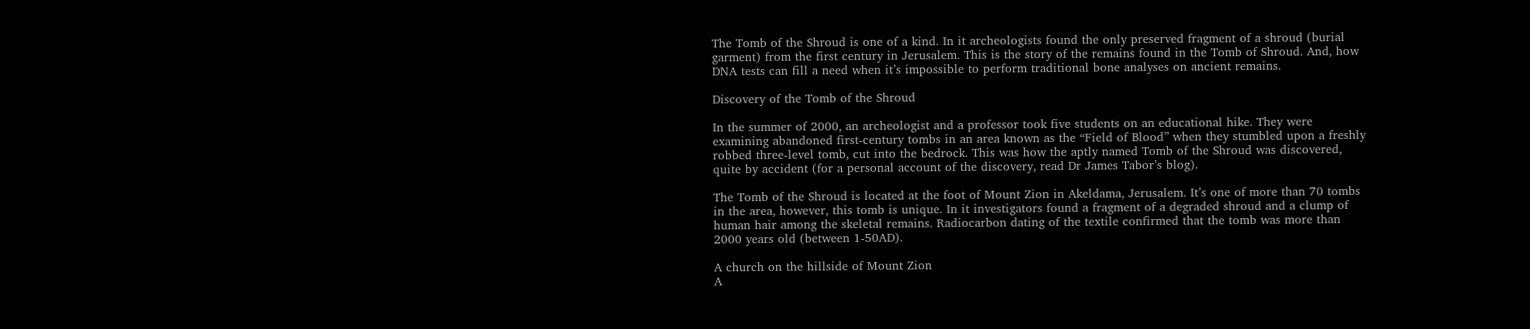The Tomb of the Shroud is one of a kind. In it archeologists found the only preserved fragment of a shroud (burial garment) from the first century in Jerusalem. This is the story of the remains found in the Tomb of Shroud. And, how DNA tests can fill a need when it’s impossible to perform traditional bone analyses on ancient remains.

Discovery of the Tomb of the Shroud

In the summer of 2000, an archeologist and a professor took five students on an educational hike. They were examining abandoned first-century tombs in an area known as the “Field of Blood” when they stumbled upon a freshly robbed three-level tomb, cut into the bedrock. This was how the aptly named Tomb of the Shroud was discovered, quite by accident (for a personal account of the discovery, read Dr James Tabor’s blog).

The Tomb of the Shroud is located at the foot of Mount Zion in Akeldama, Jerusalem. It’s one of more than 70 tombs in the area, however, this tomb is unique. In it investigators found a fragment of a degraded shroud and a clump of human hair among the skeletal remains. Radiocarbon dating of the textile confirmed that the tomb was more than 2000 years old (between 1-50AD).

A church on the hillside of Mount Zion
A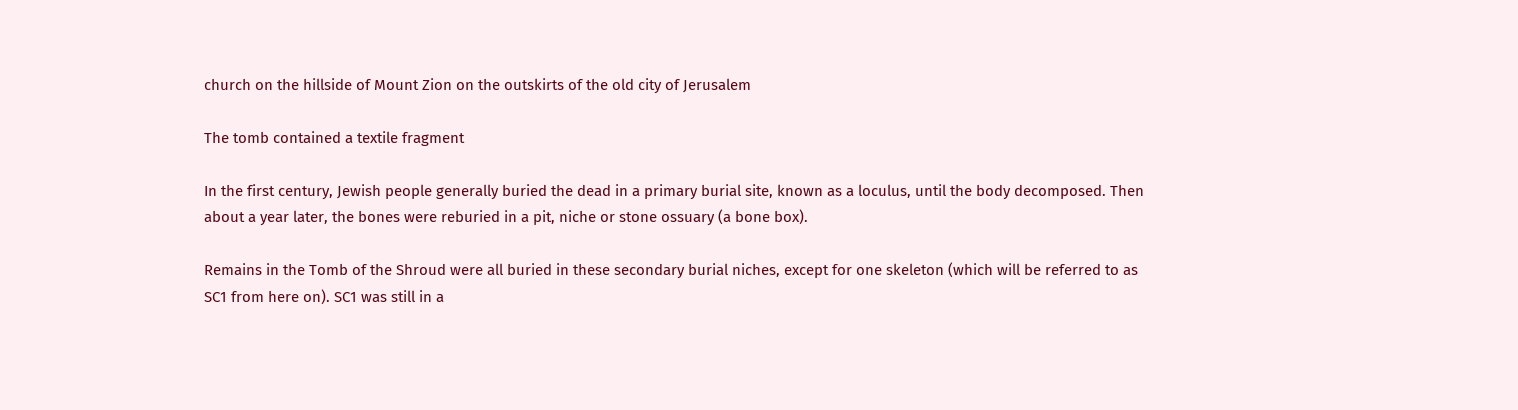church on the hillside of Mount Zion on the outskirts of the old city of Jerusalem

The tomb contained a textile fragment

In the first century, Jewish people generally buried the dead in a primary burial site, known as a loculus, until the body decomposed. Then about a year later, the bones were reburied in a pit, niche or stone ossuary (a bone box).

Remains in the Tomb of the Shroud were all buried in these secondary burial niches, except for one skeleton (which will be referred to as SC1 from here on). SC1 was still in a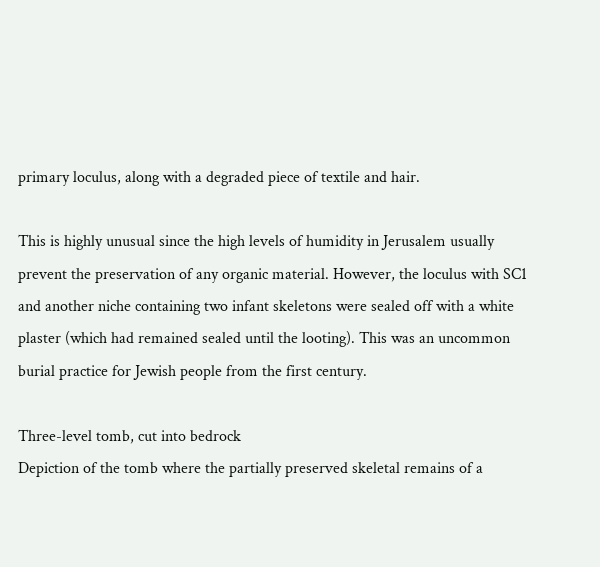primary loculus, along with a degraded piece of textile and hair.

This is highly unusual since the high levels of humidity in Jerusalem usually prevent the preservation of any organic material. However, the loculus with SC1 and another niche containing two infant skeletons were sealed off with a white plaster (which had remained sealed until the looting). This was an uncommon burial practice for Jewish people from the first century.

Three-level tomb, cut into bedrock
Depiction of the tomb where the partially preserved skeletal remains of a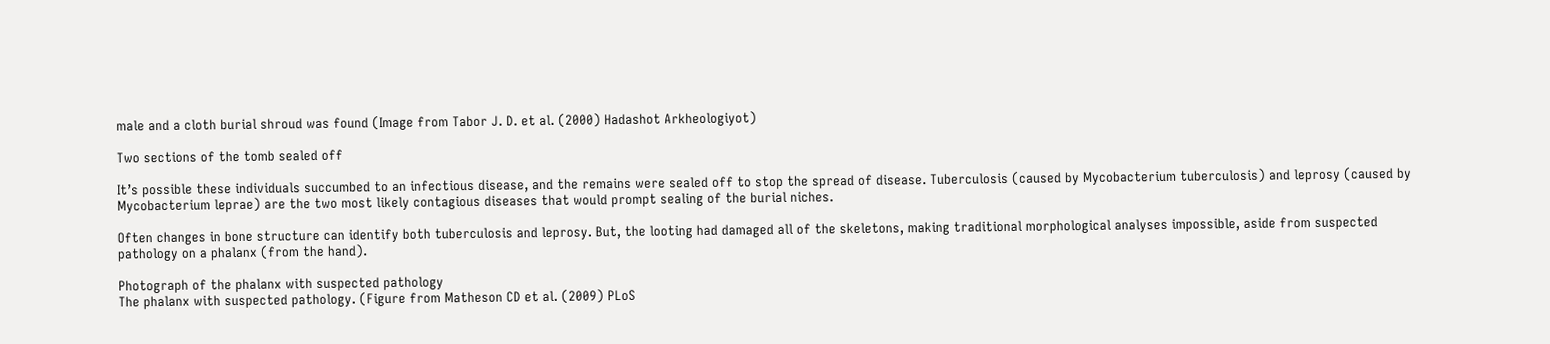male and a cloth burial shroud was found (Image from Tabor J. D. et al. (2000) Hadashot Arkheologiyot)

Two sections of the tomb sealed off

It’s possible these individuals succumbed to an infectious disease, and the remains were sealed off to stop the spread of disease. Tuberculosis (caused by Mycobacterium tuberculosis) and leprosy (caused by Mycobacterium leprae) are the two most likely contagious diseases that would prompt sealing of the burial niches.

Often changes in bone structure can identify both tuberculosis and leprosy. But, the looting had damaged all of the skeletons, making traditional morphological analyses impossible, aside from suspected pathology on a phalanx (from the hand).

Photograph of the phalanx with suspected pathology
The phalanx with suspected pathology. (Figure from Matheson CD et al. (2009) PLoS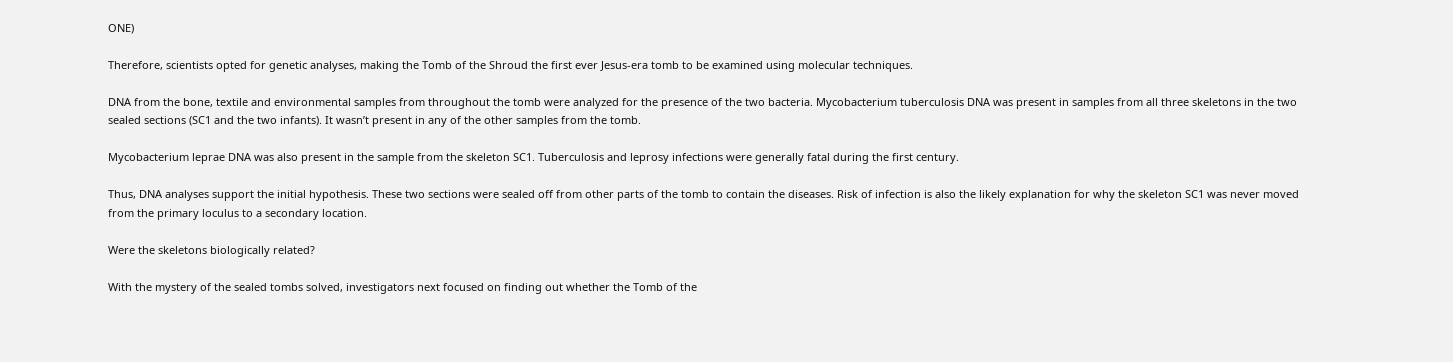ONE)

Therefore, scientists opted for genetic analyses, making the Tomb of the Shroud the first ever Jesus-era tomb to be examined using molecular techniques.

DNA from the bone, textile and environmental samples from throughout the tomb were analyzed for the presence of the two bacteria. Mycobacterium tuberculosis DNA was present in samples from all three skeletons in the two sealed sections (SC1 and the two infants). It wasn’t present in any of the other samples from the tomb.

Mycobacterium leprae DNA was also present in the sample from the skeleton SC1. Tuberculosis and leprosy infections were generally fatal during the first century.

Thus, DNA analyses support the initial hypothesis. These two sections were sealed off from other parts of the tomb to contain the diseases. Risk of infection is also the likely explanation for why the skeleton SC1 was never moved from the primary loculus to a secondary location.

Were the skeletons biologically related?

With the mystery of the sealed tombs solved, investigators next focused on finding out whether the Tomb of the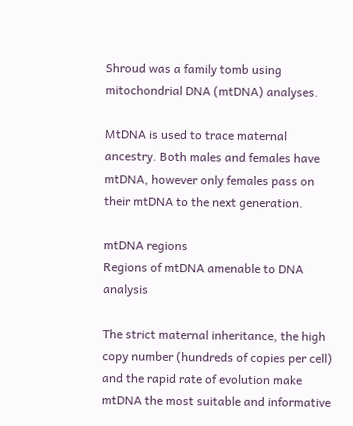Shroud was a family tomb using mitochondrial DNA (mtDNA) analyses.

MtDNA is used to trace maternal ancestry. Both males and females have mtDNA, however only females pass on their mtDNA to the next generation.

mtDNA regions
Regions of mtDNA amenable to DNA analysis

The strict maternal inheritance, the high copy number (hundreds of copies per cell) and the rapid rate of evolution make mtDNA the most suitable and informative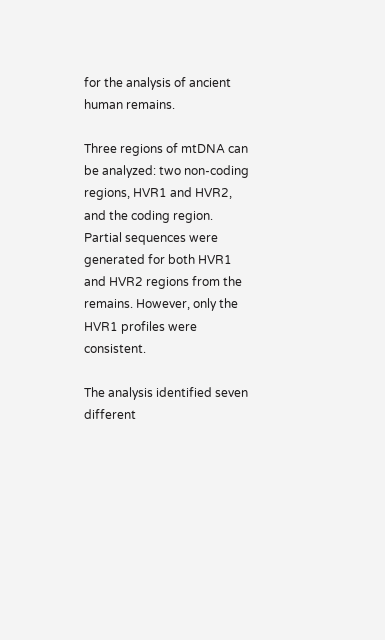for the analysis of ancient human remains.

Three regions of mtDNA can be analyzed: two non-coding regions, HVR1 and HVR2, and the coding region. Partial sequences were generated for both HVR1 and HVR2 regions from the remains. However, only the HVR1 profiles were consistent.

The analysis identified seven different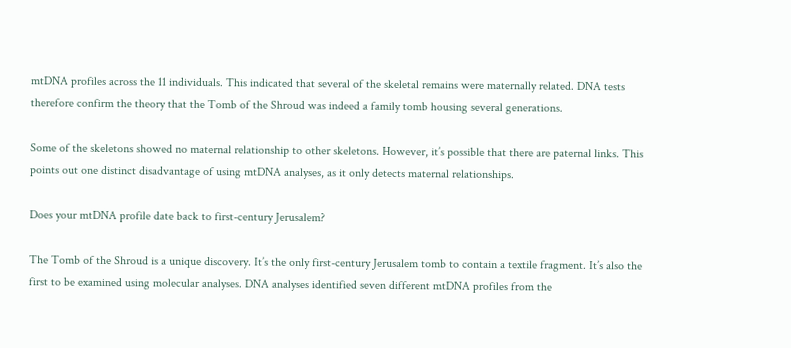mtDNA profiles across the 11 individuals. This indicated that several of the skeletal remains were maternally related. DNA tests therefore confirm the theory that the Tomb of the Shroud was indeed a family tomb housing several generations.

Some of the skeletons showed no maternal relationship to other skeletons. However, it’s possible that there are paternal links. This points out one distinct disadvantage of using mtDNA analyses, as it only detects maternal relationships.

Does your mtDNA profile date back to first-century Jerusalem?

The Tomb of the Shroud is a unique discovery. It’s the only first-century Jerusalem tomb to contain a textile fragment. It’s also the first to be examined using molecular analyses. DNA analyses identified seven different mtDNA profiles from the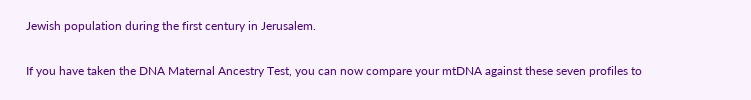Jewish population during the first century in Jerusalem.

If you have taken the DNA Maternal Ancestry Test, you can now compare your mtDNA against these seven profiles to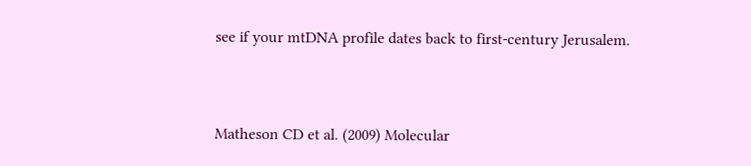see if your mtDNA profile dates back to first-century Jerusalem.


Matheson CD et al. (2009) Molecular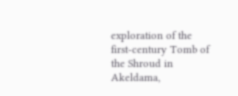exploration of the first-century Tomb of the Shroud in Akeldama,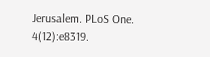Jerusalem. PLoS One. 4(12):e8319.